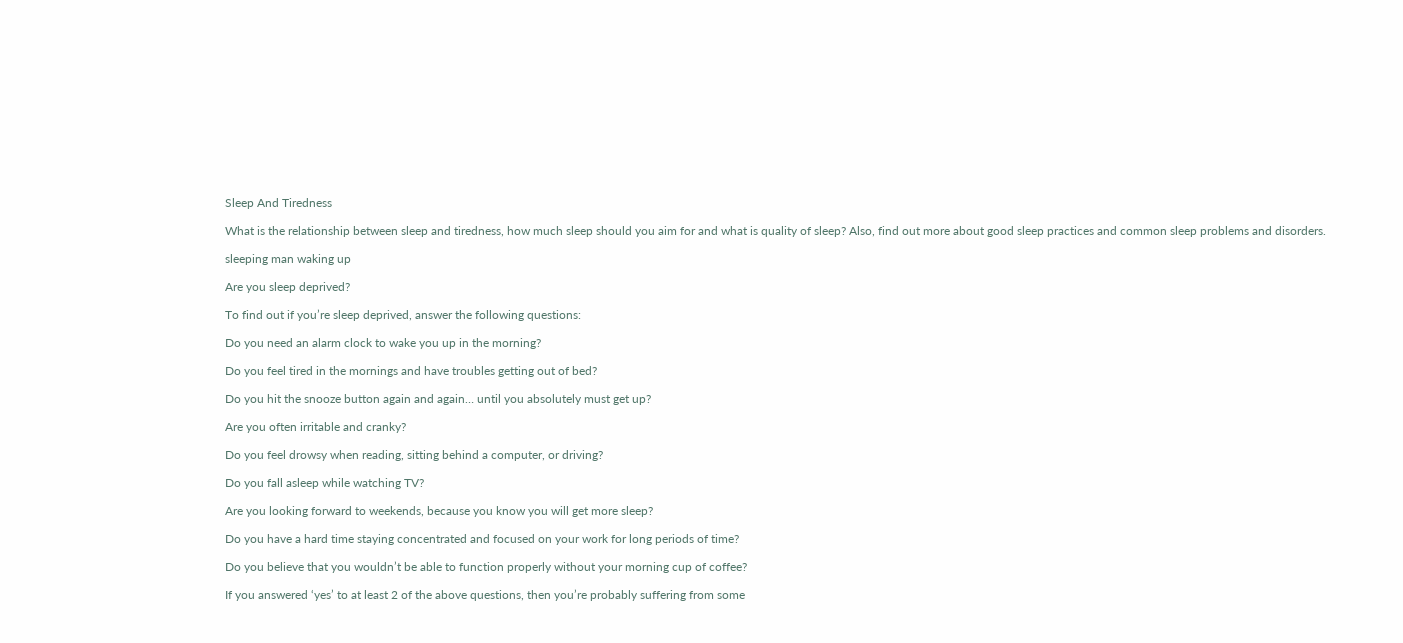Sleep And Tiredness

What is the relationship between sleep and tiredness, how much sleep should you aim for and what is quality of sleep? Also, find out more about good sleep practices and common sleep problems and disorders.

sleeping man waking up

Are you sleep deprived?

To find out if you’re sleep deprived, answer the following questions:

Do you need an alarm clock to wake you up in the morning?

Do you feel tired in the mornings and have troubles getting out of bed?

Do you hit the snooze button again and again… until you absolutely must get up?

Are you often irritable and cranky?

Do you feel drowsy when reading, sitting behind a computer, or driving?

Do you fall asleep while watching TV?

Are you looking forward to weekends, because you know you will get more sleep?

Do you have a hard time staying concentrated and focused on your work for long periods of time?

Do you believe that you wouldn’t be able to function properly without your morning cup of coffee?

If you answered ‘yes’ to at least 2 of the above questions, then you’re probably suffering from some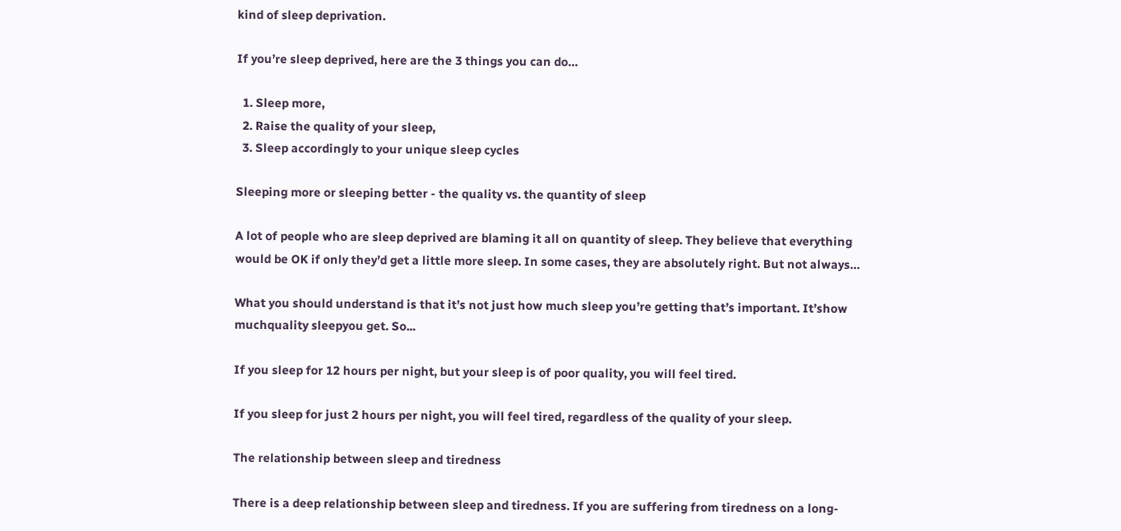kind of sleep deprivation.

If you’re sleep deprived, here are the 3 things you can do…

  1. Sleep more,
  2. Raise the quality of your sleep,
  3. Sleep accordingly to your unique sleep cycles

Sleeping more or sleeping better - the quality vs. the quantity of sleep

A lot of people who are sleep deprived are blaming it all on quantity of sleep. They believe that everything would be OK if only they’d get a little more sleep. In some cases, they are absolutely right. But not always…

What you should understand is that it’s not just how much sleep you’re getting that’s important. It’show muchquality sleepyou get. So...

If you sleep for 12 hours per night, but your sleep is of poor quality, you will feel tired.

If you sleep for just 2 hours per night, you will feel tired, regardless of the quality of your sleep.

The relationship between sleep and tiredness

There is a deep relationship between sleep and tiredness. If you are suffering from tiredness on a long-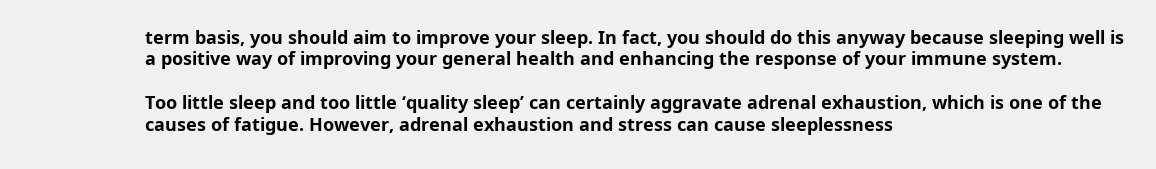term basis, you should aim to improve your sleep. In fact, you should do this anyway because sleeping well is a positive way of improving your general health and enhancing the response of your immune system.

Too little sleep and too little ‘quality sleep’ can certainly aggravate adrenal exhaustion, which is one of the causes of fatigue. However, adrenal exhaustion and stress can cause sleeplessness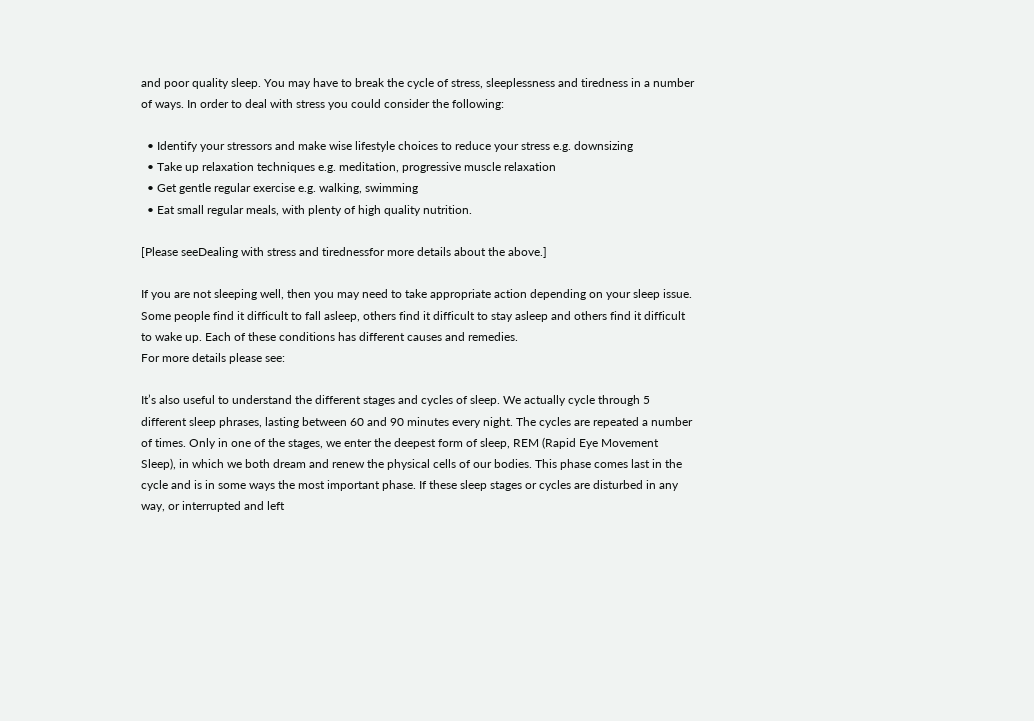and poor quality sleep. You may have to break the cycle of stress, sleeplessness and tiredness in a number of ways. In order to deal with stress you could consider the following:

  • Identify your stressors and make wise lifestyle choices to reduce your stress e.g. downsizing
  • Take up relaxation techniques e.g. meditation, progressive muscle relaxation
  • Get gentle regular exercise e.g. walking, swimming
  • Eat small regular meals, with plenty of high quality nutrition.

[Please seeDealing with stress and tirednessfor more details about the above.]

If you are not sleeping well, then you may need to take appropriate action depending on your sleep issue. Some people find it difficult to fall asleep, others find it difficult to stay asleep and others find it difficult to wake up. Each of these conditions has different causes and remedies.
For more details please see:

It’s also useful to understand the different stages and cycles of sleep. We actually cycle through 5 different sleep phrases, lasting between 60 and 90 minutes every night. The cycles are repeated a number of times. Only in one of the stages, we enter the deepest form of sleep, REM (Rapid Eye Movement Sleep), in which we both dream and renew the physical cells of our bodies. This phase comes last in the cycle and is in some ways the most important phase. If these sleep stages or cycles are disturbed in any way, or interrupted and left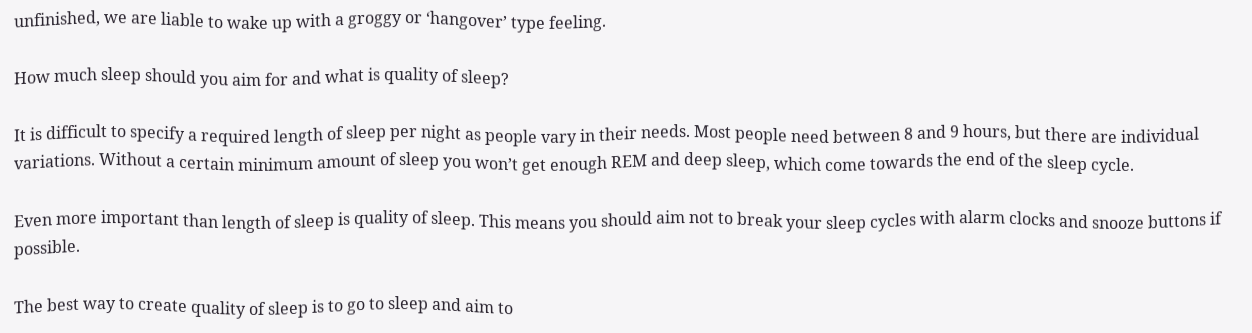unfinished, we are liable to wake up with a groggy or ‘hangover’ type feeling.

How much sleep should you aim for and what is quality of sleep?

It is difficult to specify a required length of sleep per night as people vary in their needs. Most people need between 8 and 9 hours, but there are individual variations. Without a certain minimum amount of sleep you won’t get enough REM and deep sleep, which come towards the end of the sleep cycle.

Even more important than length of sleep is quality of sleep. This means you should aim not to break your sleep cycles with alarm clocks and snooze buttons if possible.

The best way to create quality of sleep is to go to sleep and aim to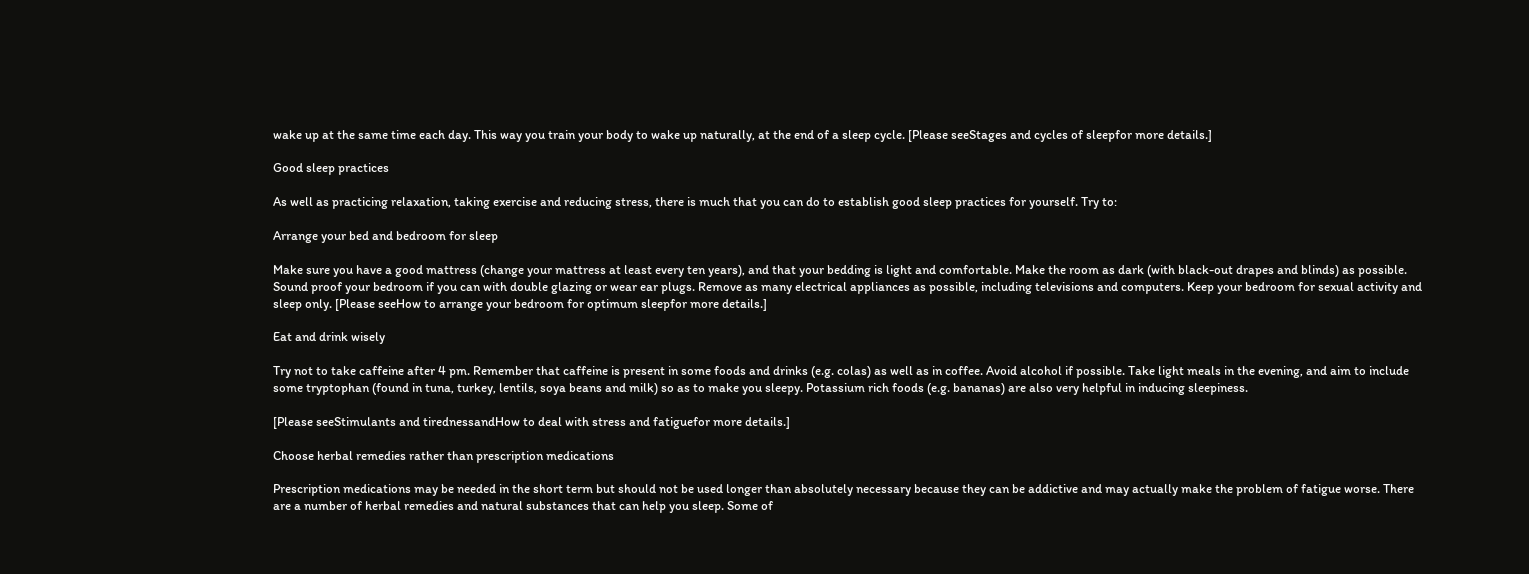wake up at the same time each day. This way you train your body to wake up naturally, at the end of a sleep cycle. [Please seeStages and cycles of sleepfor more details.]

Good sleep practices

As well as practicing relaxation, taking exercise and reducing stress, there is much that you can do to establish good sleep practices for yourself. Try to:

Arrange your bed and bedroom for sleep

Make sure you have a good mattress (change your mattress at least every ten years), and that your bedding is light and comfortable. Make the room as dark (with black-out drapes and blinds) as possible. Sound proof your bedroom if you can with double glazing or wear ear plugs. Remove as many electrical appliances as possible, including televisions and computers. Keep your bedroom for sexual activity and sleep only. [Please seeHow to arrange your bedroom for optimum sleepfor more details.]

Eat and drink wisely

Try not to take caffeine after 4 pm. Remember that caffeine is present in some foods and drinks (e.g. colas) as well as in coffee. Avoid alcohol if possible. Take light meals in the evening, and aim to include some tryptophan (found in tuna, turkey, lentils, soya beans and milk) so as to make you sleepy. Potassium rich foods (e.g. bananas) are also very helpful in inducing sleepiness.

[Please seeStimulants and tirednessandHow to deal with stress and fatiguefor more details.]

Choose herbal remedies rather than prescription medications

Prescription medications may be needed in the short term but should not be used longer than absolutely necessary because they can be addictive and may actually make the problem of fatigue worse. There are a number of herbal remedies and natural substances that can help you sleep. Some of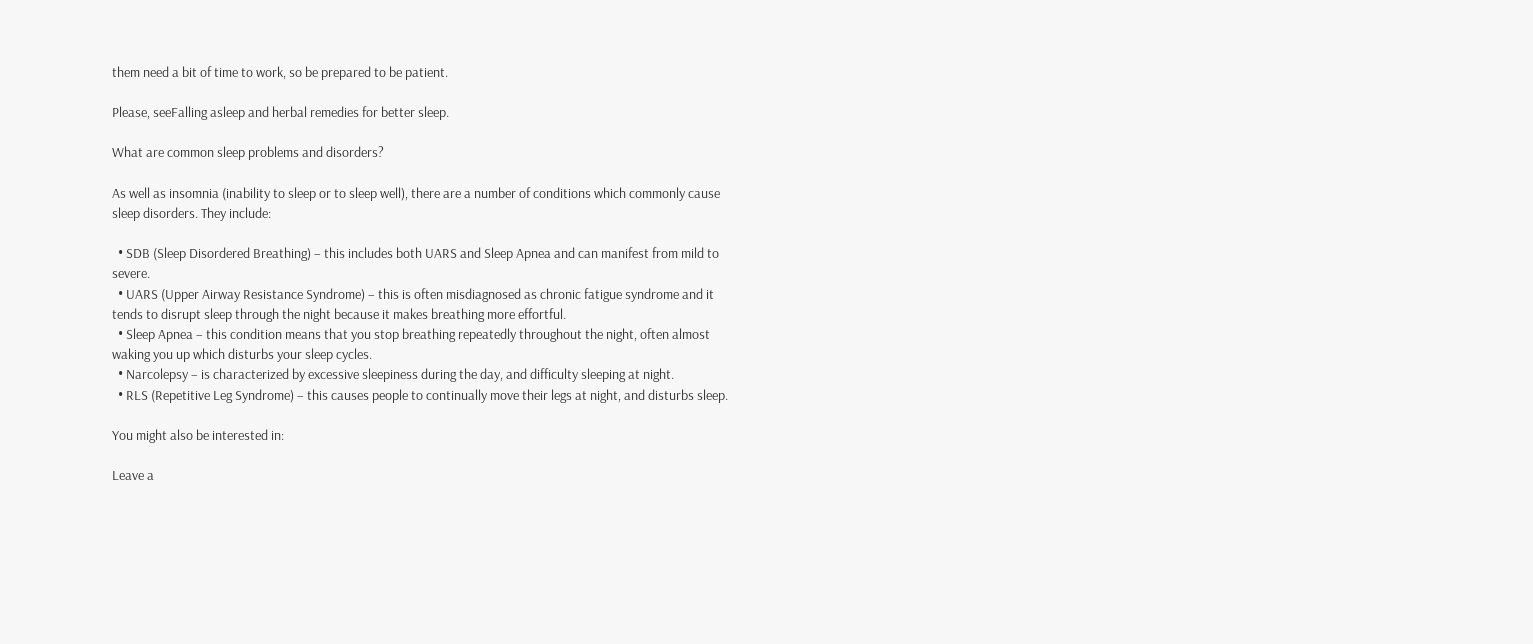them need a bit of time to work, so be prepared to be patient.

Please, seeFalling asleep and herbal remedies for better sleep.

What are common sleep problems and disorders?

As well as insomnia (inability to sleep or to sleep well), there are a number of conditions which commonly cause sleep disorders. They include:

  • SDB (Sleep Disordered Breathing) – this includes both UARS and Sleep Apnea and can manifest from mild to severe.
  • UARS (Upper Airway Resistance Syndrome) – this is often misdiagnosed as chronic fatigue syndrome and it tends to disrupt sleep through the night because it makes breathing more effortful.
  • Sleep Apnea – this condition means that you stop breathing repeatedly throughout the night, often almost waking you up which disturbs your sleep cycles.
  • Narcolepsy – is characterized by excessive sleepiness during the day, and difficulty sleeping at night.
  • RLS (Repetitive Leg Syndrome) – this causes people to continually move their legs at night, and disturbs sleep.

You might also be interested in:

Leave a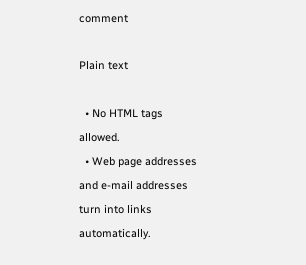comment

Plain text

  • No HTML tags allowed.
  • Web page addresses and e-mail addresses turn into links automatically.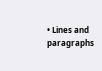• Lines and paragraphs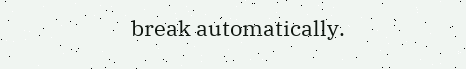break automatically.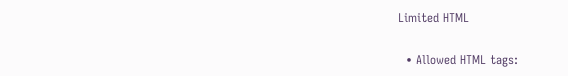Limited HTML

  • Allowed HTML tags: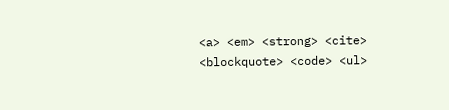<a> <em> <strong> <cite> <blockquote> <code> <ul>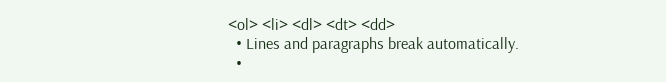<ol> <li> <dl> <dt> <dd>
  • Lines and paragraphs break automatically.
  •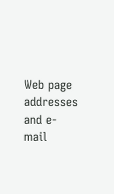Web page addresses and e-mail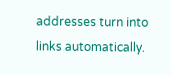addresses turn into links automatically.